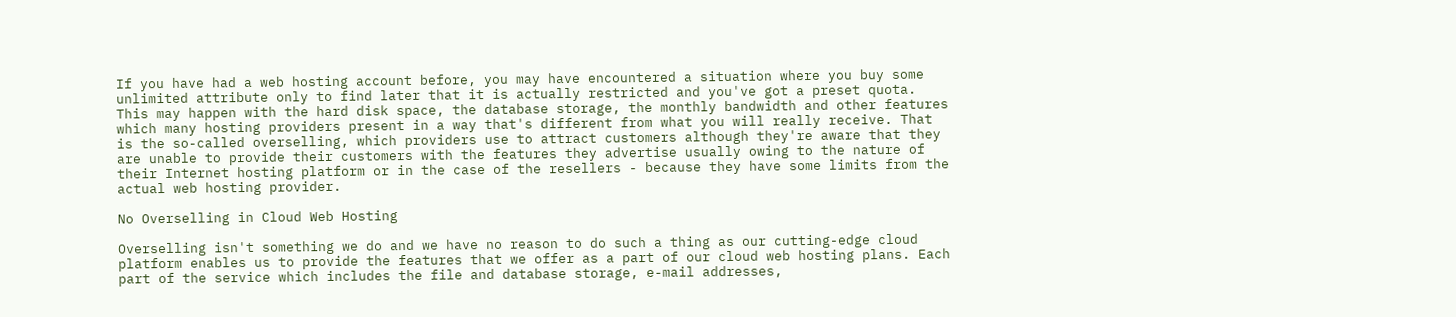If you have had a web hosting account before, you may have encountered a situation where you buy some unlimited attribute only to find later that it is actually restricted and you've got a preset quota. This may happen with the hard disk space, the database storage, the monthly bandwidth and other features which many hosting providers present in a way that's different from what you will really receive. That is the so-called overselling, which providers use to attract customers although they're aware that they are unable to provide their customers with the features they advertise usually owing to the nature of their Internet hosting platform or in the case of the resellers - because they have some limits from the actual web hosting provider.

No Overselling in Cloud Web Hosting

Overselling isn't something we do and we have no reason to do such a thing as our cutting-edge cloud platform enables us to provide the features that we offer as a part of our cloud web hosting plans. Each part of the service which includes the file and database storage, e-mail addresses,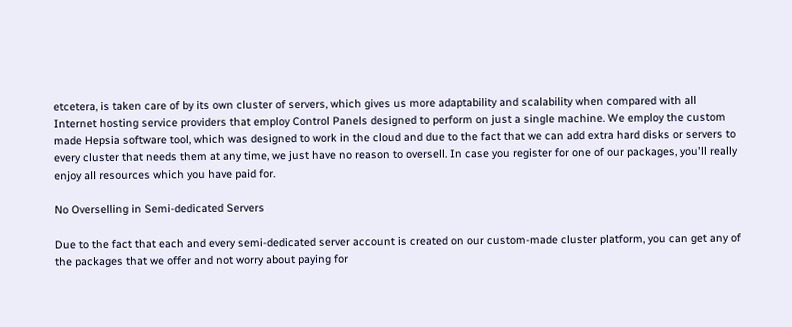etcetera, is taken care of by its own cluster of servers, which gives us more adaptability and scalability when compared with all Internet hosting service providers that employ Control Panels designed to perform on just a single machine. We employ the custom made Hepsia software tool, which was designed to work in the cloud and due to the fact that we can add extra hard disks or servers to every cluster that needs them at any time, we just have no reason to oversell. In case you register for one of our packages, you'll really enjoy all resources which you have paid for.

No Overselling in Semi-dedicated Servers

Due to the fact that each and every semi-dedicated server account is created on our custom-made cluster platform, you can get any of the packages that we offer and not worry about paying for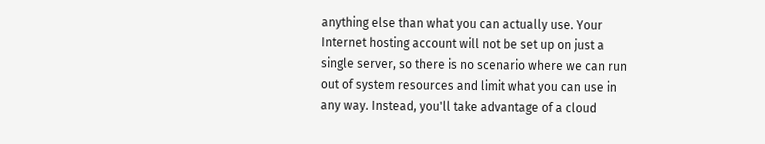anything else than what you can actually use. Your Internet hosting account will not be set up on just a single server, so there is no scenario where we can run out of system resources and limit what you can use in any way. Instead, you'll take advantage of a cloud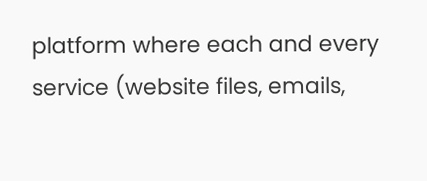platform where each and every service (website files, emails,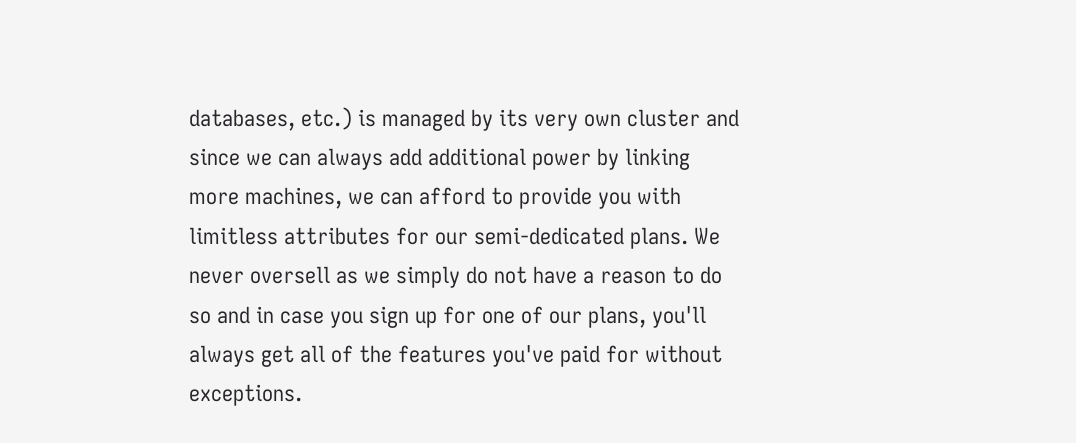databases, etc.) is managed by its very own cluster and since we can always add additional power by linking more machines, we can afford to provide you with limitless attributes for our semi-dedicated plans. We never oversell as we simply do not have a reason to do so and in case you sign up for one of our plans, you'll always get all of the features you've paid for without exceptions.